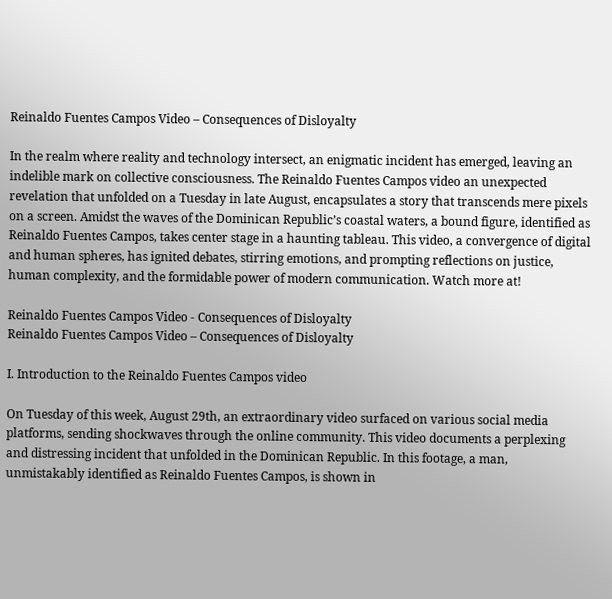Reinaldo Fuentes Campos Video – Consequences of Disloyalty

In the realm where reality and technology intersect, an enigmatic incident has emerged, leaving an indelible mark on collective consciousness. The Reinaldo Fuentes Campos video an unexpected revelation that unfolded on a Tuesday in late August, encapsulates a story that transcends mere pixels on a screen. Amidst the waves of the Dominican Republic’s coastal waters, a bound figure, identified as Reinaldo Fuentes Campos, takes center stage in a haunting tableau. This video, a convergence of digital and human spheres, has ignited debates, stirring emotions, and prompting reflections on justice, human complexity, and the formidable power of modern communication. Watch more at!

Reinaldo Fuentes Campos Video - Consequences of Disloyalty
Reinaldo Fuentes Campos Video – Consequences of Disloyalty

I. Introduction to the Reinaldo Fuentes Campos video

On Tuesday of this week, August 29th, an extraordinary video surfaced on various social media platforms, sending shockwaves through the online community. This video documents a perplexing and distressing incident that unfolded in the Dominican Republic. In this footage, a man, unmistakably identified as Reinaldo Fuentes Campos, is shown in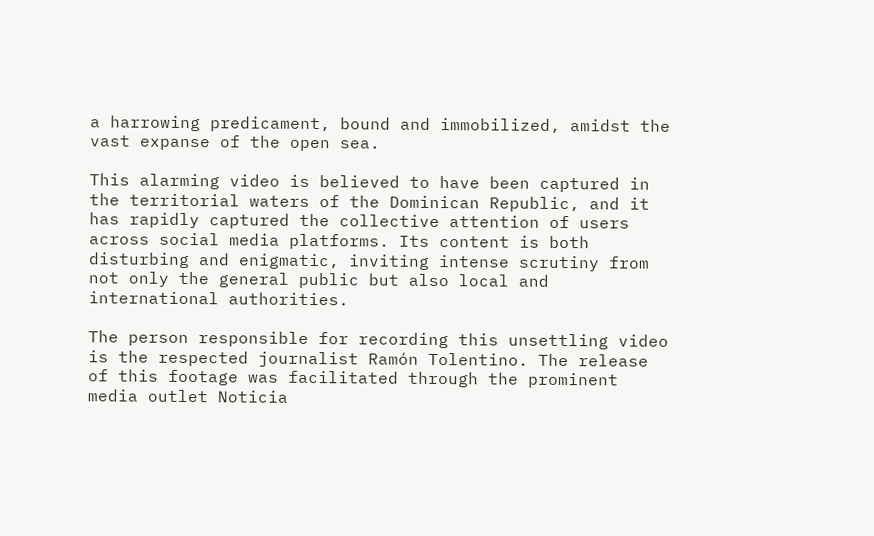a harrowing predicament, bound and immobilized, amidst the vast expanse of the open sea.

This alarming video is believed to have been captured in the territorial waters of the Dominican Republic, and it has rapidly captured the collective attention of users across social media platforms. Its content is both disturbing and enigmatic, inviting intense scrutiny from not only the general public but also local and international authorities.

The person responsible for recording this unsettling video is the respected journalist Ramón Tolentino. The release of this footage was facilitated through the prominent media outlet Noticia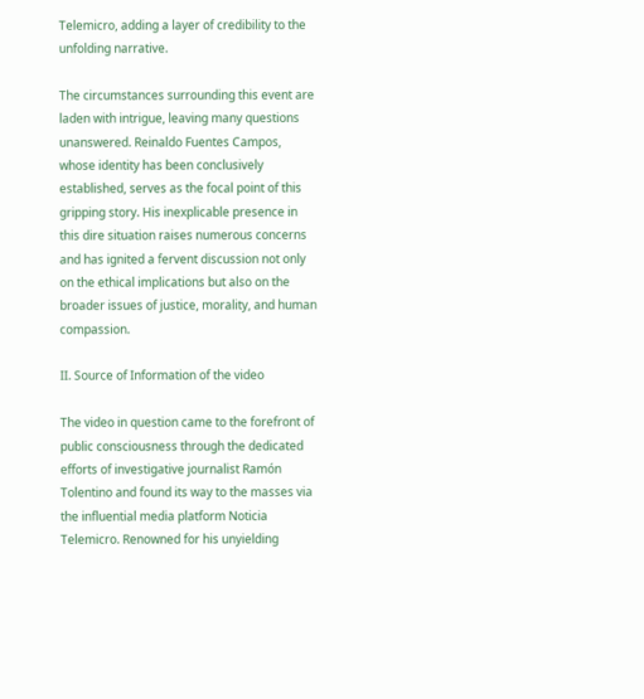Telemicro, adding a layer of credibility to the unfolding narrative.

The circumstances surrounding this event are laden with intrigue, leaving many questions unanswered. Reinaldo Fuentes Campos, whose identity has been conclusively established, serves as the focal point of this gripping story. His inexplicable presence in this dire situation raises numerous concerns and has ignited a fervent discussion not only on the ethical implications but also on the broader issues of justice, morality, and human compassion.

II. Source of Information of the video

The video in question came to the forefront of public consciousness through the dedicated efforts of investigative journalist Ramón Tolentino and found its way to the masses via the influential media platform Noticia Telemicro. Renowned for his unyielding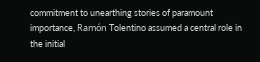commitment to unearthing stories of paramount importance, Ramón Tolentino assumed a central role in the initial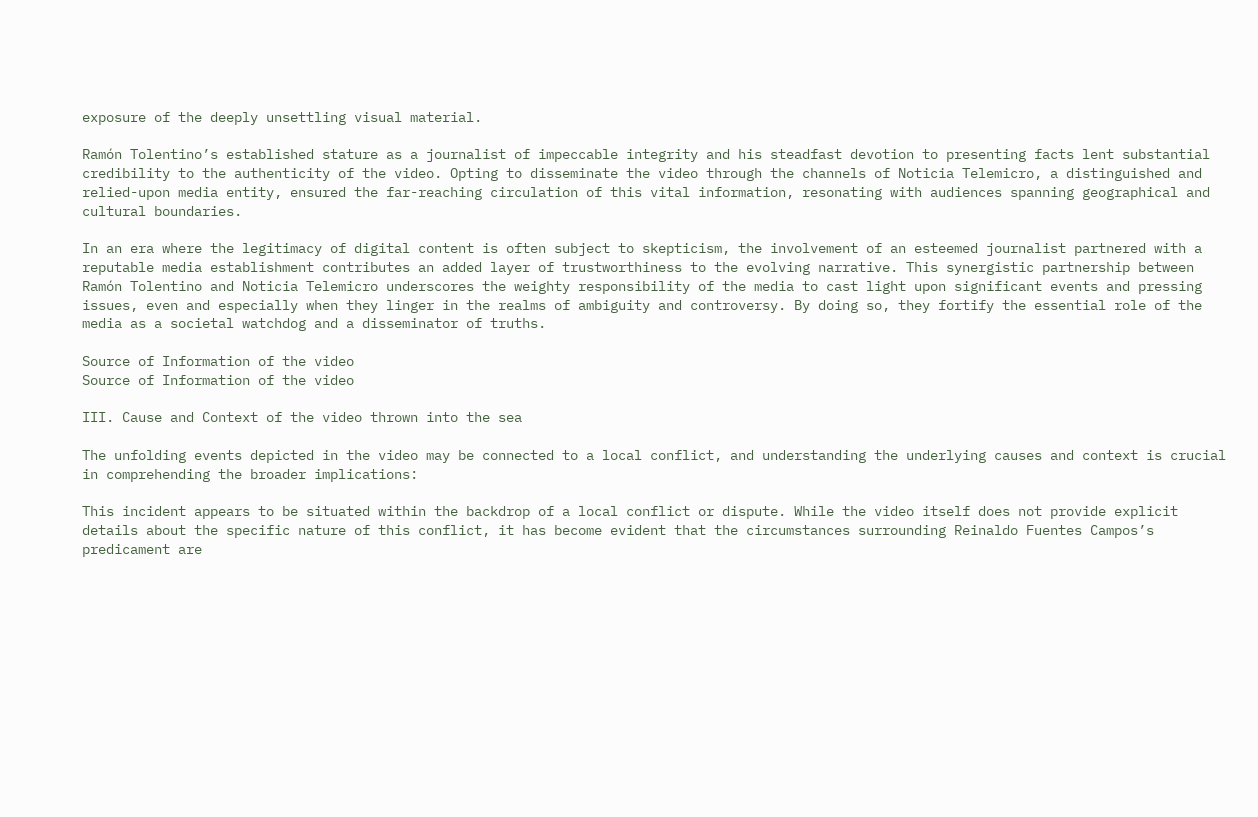exposure of the deeply unsettling visual material.

Ramón Tolentino’s established stature as a journalist of impeccable integrity and his steadfast devotion to presenting facts lent substantial credibility to the authenticity of the video. Opting to disseminate the video through the channels of Noticia Telemicro, a distinguished and relied-upon media entity, ensured the far-reaching circulation of this vital information, resonating with audiences spanning geographical and cultural boundaries.

In an era where the legitimacy of digital content is often subject to skepticism, the involvement of an esteemed journalist partnered with a reputable media establishment contributes an added layer of trustworthiness to the evolving narrative. This synergistic partnership between Ramón Tolentino and Noticia Telemicro underscores the weighty responsibility of the media to cast light upon significant events and pressing issues, even and especially when they linger in the realms of ambiguity and controversy. By doing so, they fortify the essential role of the media as a societal watchdog and a disseminator of truths.

Source of Information of the video
Source of Information of the video

III. Cause and Context of the video thrown into the sea

The unfolding events depicted in the video may be connected to a local conflict, and understanding the underlying causes and context is crucial in comprehending the broader implications:

This incident appears to be situated within the backdrop of a local conflict or dispute. While the video itself does not provide explicit details about the specific nature of this conflict, it has become evident that the circumstances surrounding Reinaldo Fuentes Campos’s predicament are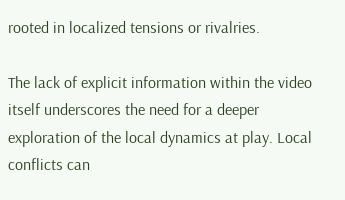rooted in localized tensions or rivalries.

The lack of explicit information within the video itself underscores the need for a deeper exploration of the local dynamics at play. Local conflicts can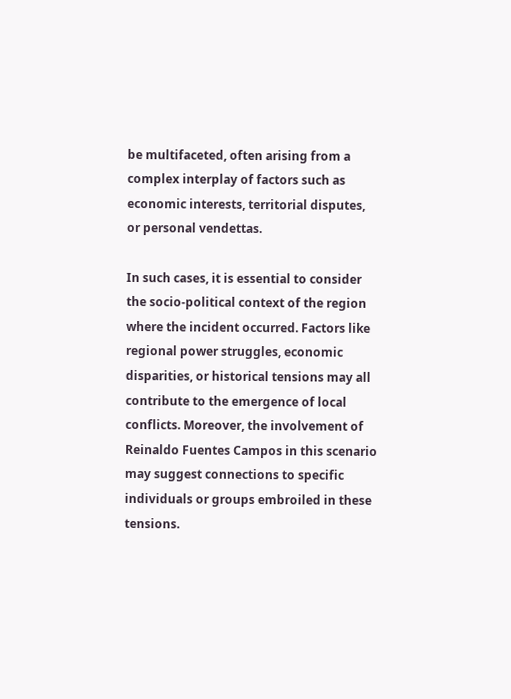be multifaceted, often arising from a complex interplay of factors such as economic interests, territorial disputes, or personal vendettas.

In such cases, it is essential to consider the socio-political context of the region where the incident occurred. Factors like regional power struggles, economic disparities, or historical tensions may all contribute to the emergence of local conflicts. Moreover, the involvement of Reinaldo Fuentes Campos in this scenario may suggest connections to specific individuals or groups embroiled in these tensions.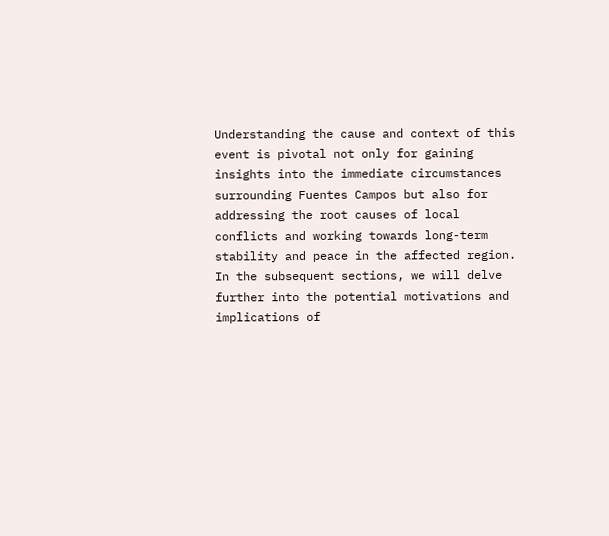Understanding the cause and context of this event is pivotal not only for gaining insights into the immediate circumstances surrounding Fuentes Campos but also for addressing the root causes of local conflicts and working towards long-term stability and peace in the affected region. In the subsequent sections, we will delve further into the potential motivations and implications of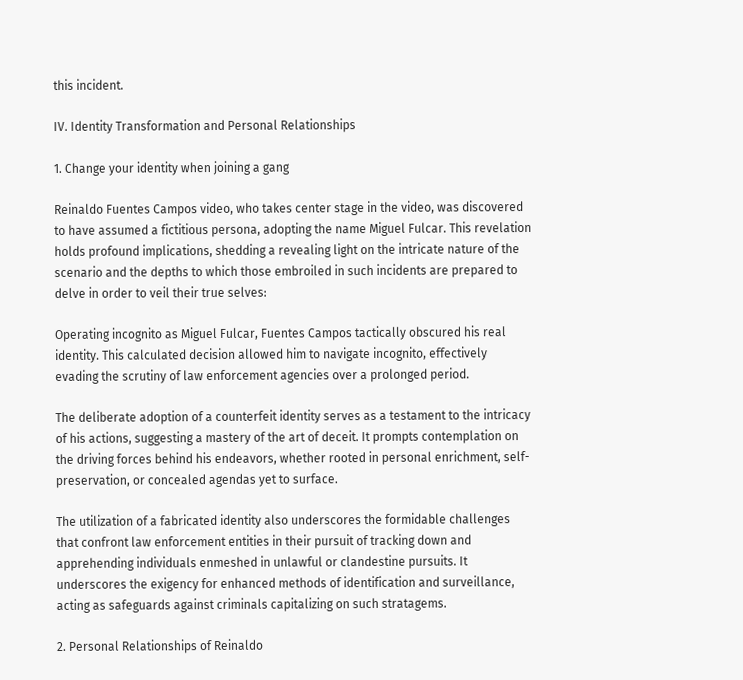this incident.

IV. Identity Transformation and Personal Relationships

1. Change your identity when joining a gang

Reinaldo Fuentes Campos video, who takes center stage in the video, was discovered to have assumed a fictitious persona, adopting the name Miguel Fulcar. This revelation holds profound implications, shedding a revealing light on the intricate nature of the scenario and the depths to which those embroiled in such incidents are prepared to delve in order to veil their true selves:

Operating incognito as Miguel Fulcar, Fuentes Campos tactically obscured his real identity. This calculated decision allowed him to navigate incognito, effectively evading the scrutiny of law enforcement agencies over a prolonged period.

The deliberate adoption of a counterfeit identity serves as a testament to the intricacy of his actions, suggesting a mastery of the art of deceit. It prompts contemplation on the driving forces behind his endeavors, whether rooted in personal enrichment, self-preservation, or concealed agendas yet to surface.

The utilization of a fabricated identity also underscores the formidable challenges that confront law enforcement entities in their pursuit of tracking down and apprehending individuals enmeshed in unlawful or clandestine pursuits. It underscores the exigency for enhanced methods of identification and surveillance, acting as safeguards against criminals capitalizing on such stratagems.

2. Personal Relationships of Reinaldo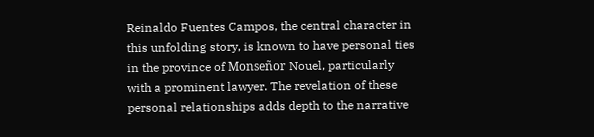Reinaldo Fuentes Campos, the central character in this unfolding story, is known to have personal ties in the province of Monseñor Nouel, particularly with a prominent lawyer. The revelation of these personal relationships adds depth to the narrative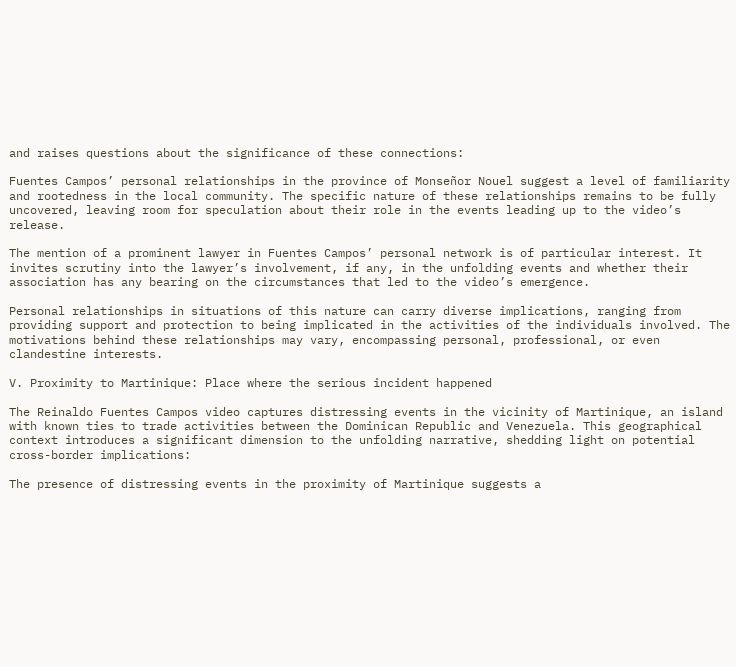and raises questions about the significance of these connections:

Fuentes Campos’ personal relationships in the province of Monseñor Nouel suggest a level of familiarity and rootedness in the local community. The specific nature of these relationships remains to be fully uncovered, leaving room for speculation about their role in the events leading up to the video’s release.

The mention of a prominent lawyer in Fuentes Campos’ personal network is of particular interest. It invites scrutiny into the lawyer’s involvement, if any, in the unfolding events and whether their association has any bearing on the circumstances that led to the video’s emergence.

Personal relationships in situations of this nature can carry diverse implications, ranging from providing support and protection to being implicated in the activities of the individuals involved. The motivations behind these relationships may vary, encompassing personal, professional, or even clandestine interests.

V. Proximity to Martinique: Place where the serious incident happened

The Reinaldo Fuentes Campos video captures distressing events in the vicinity of Martinique, an island with known ties to trade activities between the Dominican Republic and Venezuela. This geographical context introduces a significant dimension to the unfolding narrative, shedding light on potential cross-border implications:

The presence of distressing events in the proximity of Martinique suggests a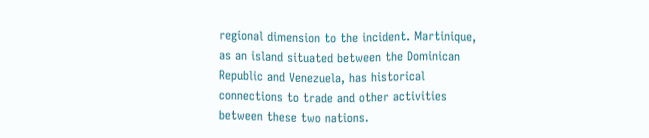regional dimension to the incident. Martinique, as an island situated between the Dominican Republic and Venezuela, has historical connections to trade and other activities between these two nations.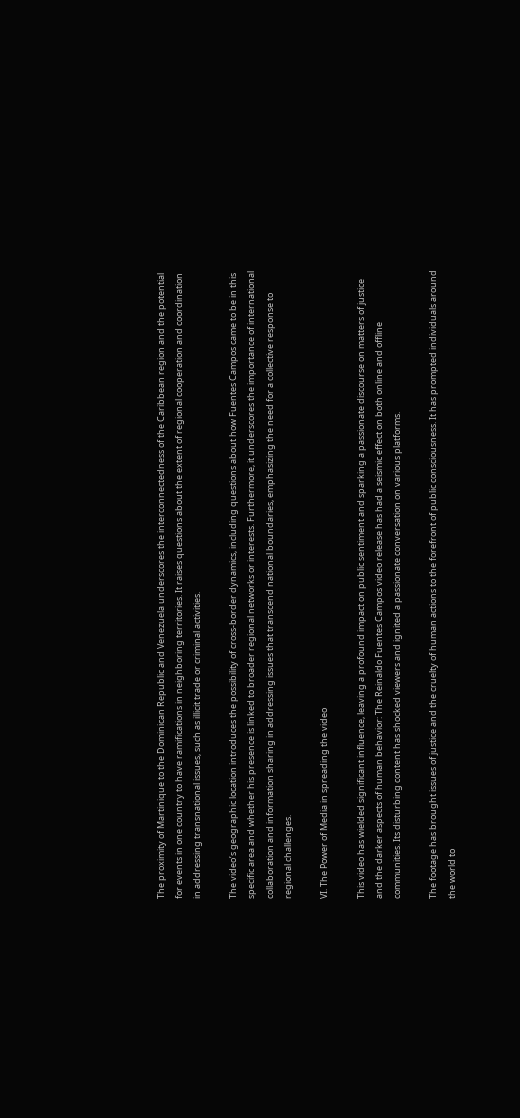The proximity of Martinique to the Dominican Republic and Venezuela underscores the interconnectedness of the Caribbean region and the potential for events in one country to have ramifications in neighboring territories. It raises questions about the extent of regional cooperation and coordination in addressing transnational issues, such as illicit trade or criminal activities.

The video’s geographic location introduces the possibility of cross-border dynamics, including questions about how Fuentes Campos came to be in this specific area and whether his presence is linked to broader regional networks or interests. Furthermore, it underscores the importance of international collaboration and information sharing in addressing issues that transcend national boundaries, emphasizing the need for a collective response to regional challenges.

VI. The Power of Media in spreading the video

This video has wielded significant influence, leaving a profound impact on public sentiment and sparking a passionate discourse on matters of justice and the darker aspects of human behavior: The Reinaldo Fuentes Campos video release has had a seismic effect on both online and offline communities. Its disturbing content has shocked viewers and ignited a passionate conversation on various platforms.

The footage has brought issues of justice and the cruelty of human actions to the forefront of public consciousness. It has prompted individuals around the world to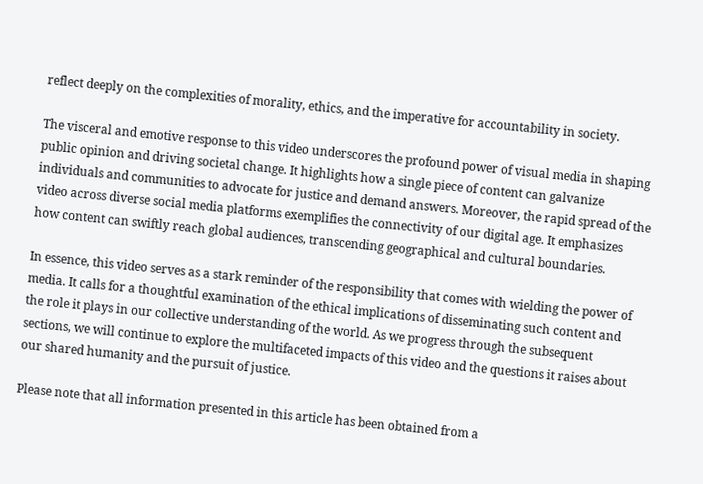reflect deeply on the complexities of morality, ethics, and the imperative for accountability in society.

The visceral and emotive response to this video underscores the profound power of visual media in shaping public opinion and driving societal change. It highlights how a single piece of content can galvanize individuals and communities to advocate for justice and demand answers. Moreover, the rapid spread of the video across diverse social media platforms exemplifies the connectivity of our digital age. It emphasizes how content can swiftly reach global audiences, transcending geographical and cultural boundaries.

In essence, this video serves as a stark reminder of the responsibility that comes with wielding the power of media. It calls for a thoughtful examination of the ethical implications of disseminating such content and the role it plays in our collective understanding of the world. As we progress through the subsequent sections, we will continue to explore the multifaceted impacts of this video and the questions it raises about our shared humanity and the pursuit of justice.

Please note that all information presented in this article has been obtained from a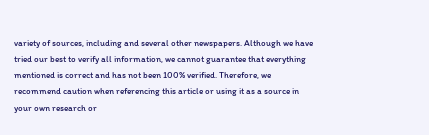variety of sources, including and several other newspapers. Although we have tried our best to verify all information, we cannot guarantee that everything mentioned is correct and has not been 100% verified. Therefore, we recommend caution when referencing this article or using it as a source in your own research or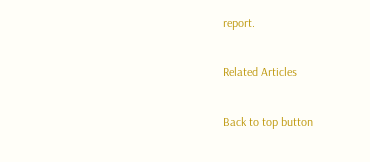report.

Related Articles

Back to top button